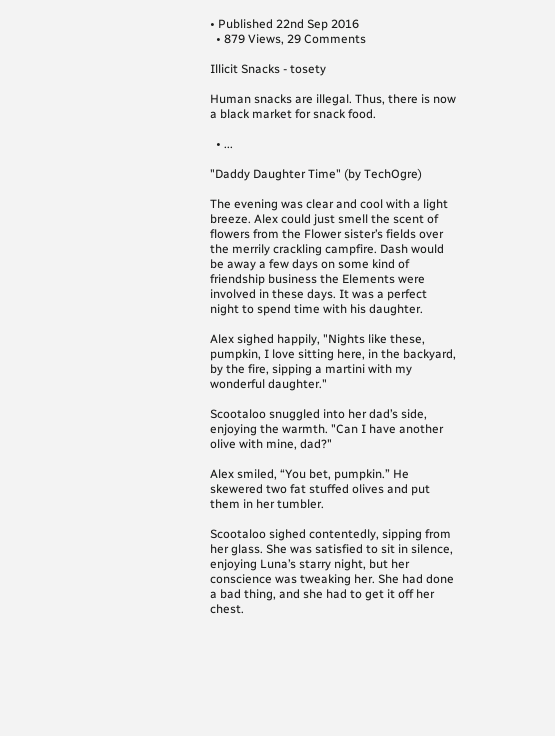• Published 22nd Sep 2016
  • 879 Views, 29 Comments

Illicit Snacks - tosety

Human snacks are illegal. Thus, there is now a black market for snack food.

  • ...

"Daddy Daughter Time" (by TechOgre)

The evening was clear and cool with a light breeze. Alex could just smell the scent of flowers from the Flower sister’s fields over the merrily crackling campfire. Dash would be away a few days on some kind of friendship business the Elements were involved in these days. It was a perfect night to spend time with his daughter.

Alex sighed happily, "Nights like these, pumpkin, I love sitting here, in the backyard, by the fire, sipping a martini with my wonderful daughter."

Scootaloo snuggled into her dad’s side, enjoying the warmth. "Can I have another olive with mine, dad?"

Alex smiled, “You bet, pumpkin.” He skewered two fat stuffed olives and put them in her tumbler.

Scootaloo sighed contentedly, sipping from her glass. She was satisfied to sit in silence, enjoying Luna’s starry night, but her conscience was tweaking her. She had done a bad thing, and she had to get it off her chest.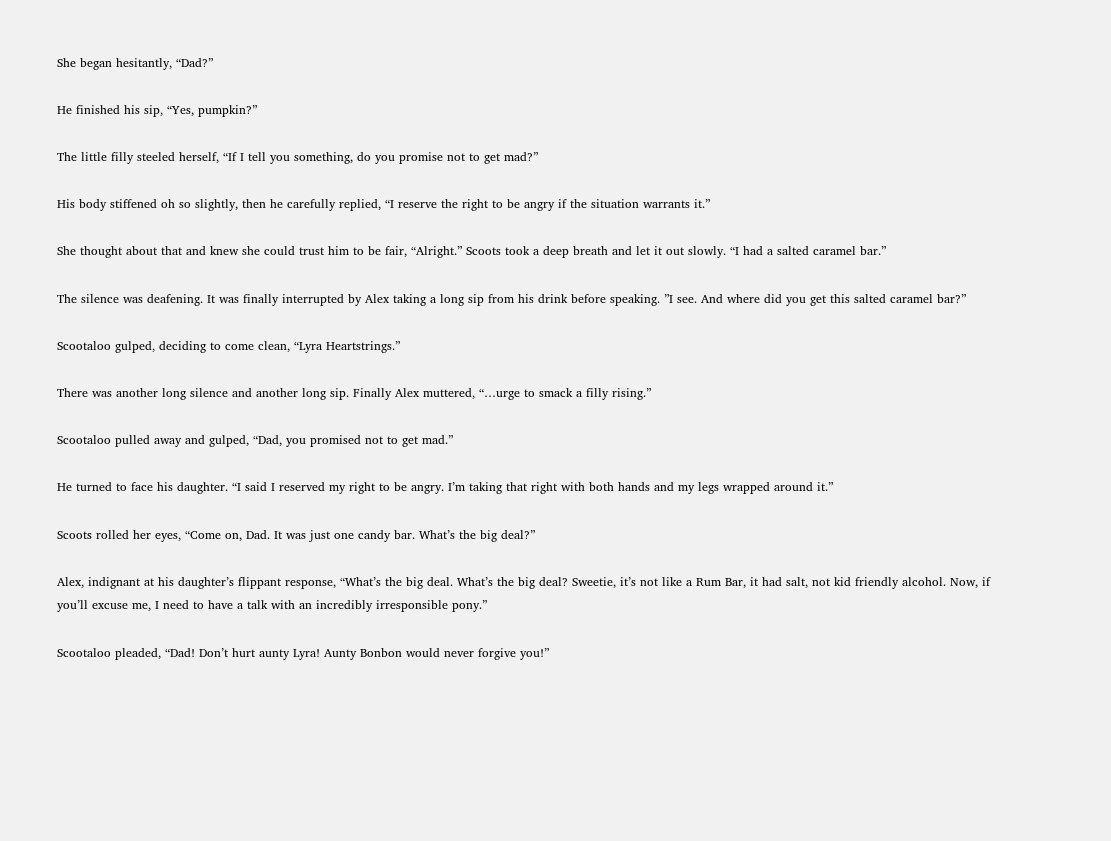She began hesitantly, “Dad?”

He finished his sip, “Yes, pumpkin?”

The little filly steeled herself, “If I tell you something, do you promise not to get mad?”

His body stiffened oh so slightly, then he carefully replied, “I reserve the right to be angry if the situation warrants it.”

She thought about that and knew she could trust him to be fair, “Alright.” Scoots took a deep breath and let it out slowly. “I had a salted caramel bar.”

The silence was deafening. It was finally interrupted by Alex taking a long sip from his drink before speaking. ”I see. And where did you get this salted caramel bar?”

Scootaloo gulped, deciding to come clean, “Lyra Heartstrings.”

There was another long silence and another long sip. Finally Alex muttered, “…urge to smack a filly rising.”

Scootaloo pulled away and gulped, “Dad, you promised not to get mad.”

He turned to face his daughter. “I said I reserved my right to be angry. I’m taking that right with both hands and my legs wrapped around it.”

Scoots rolled her eyes, “Come on, Dad. It was just one candy bar. What’s the big deal?”

Alex, indignant at his daughter’s flippant response, “What’s the big deal. What’s the big deal? Sweetie, it’s not like a Rum Bar, it had salt, not kid friendly alcohol. Now, if you’ll excuse me, I need to have a talk with an incredibly irresponsible pony.”

Scootaloo pleaded, “Dad! Don’t hurt aunty Lyra! Aunty Bonbon would never forgive you!”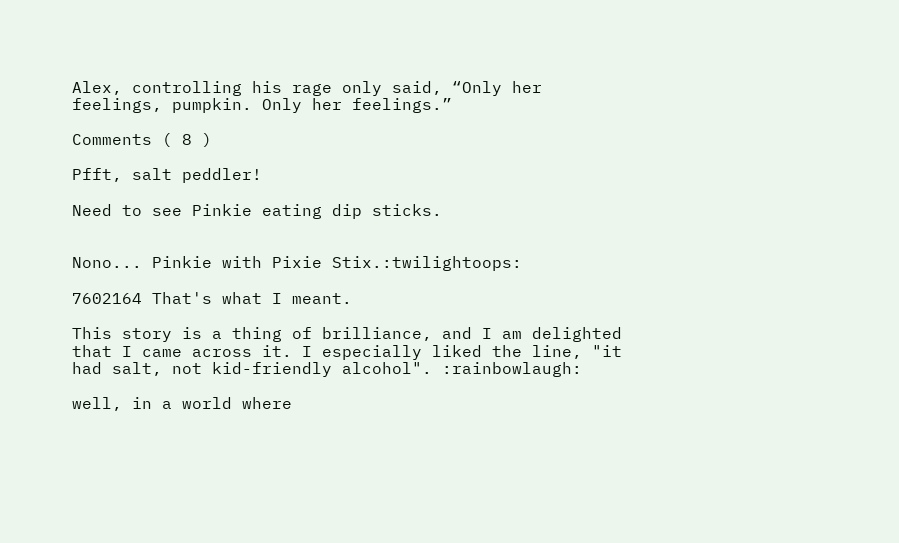Alex, controlling his rage only said, “Only her feelings, pumpkin. Only her feelings.”

Comments ( 8 )

Pfft, salt peddler!

Need to see Pinkie eating dip sticks.


Nono... Pinkie with Pixie Stix.:twilightoops:

7602164 That's what I meant.

This story is a thing of brilliance, and I am delighted that I came across it. I especially liked the line, "it had salt, not kid-friendly alcohol". :rainbowlaugh:

well, in a world where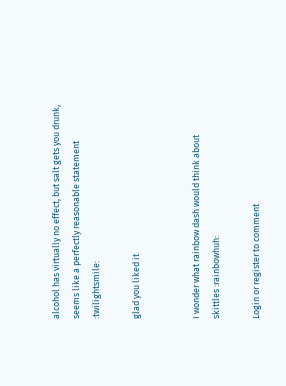alcohol has virtually no effect, but salt gets you drunk, seems like a perfectly reasonable statement :twilightsmile:

glad you liked it


I wonder what rainbow dash would think about skittles :rainbowhuh:

Login or register to comment